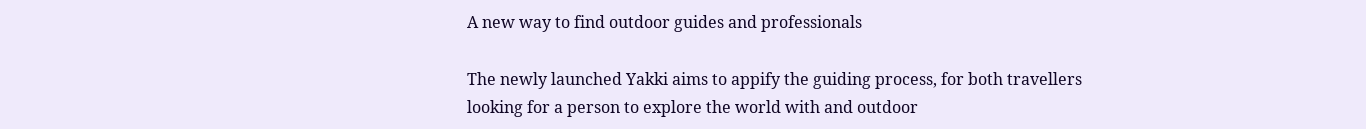A new way to find outdoor guides and professionals

The newly launched Yakki aims to appify the guiding process, for both travellers looking for a person to explore the world with and outdoor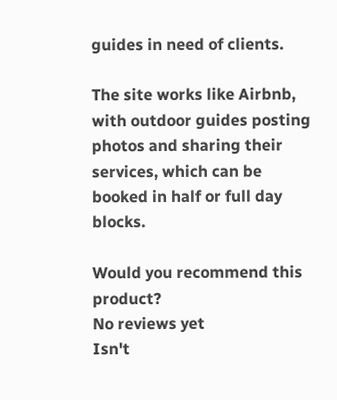guides in need of clients.

The site works like Airbnb, with outdoor guides posting photos and sharing their services, which can be booked in half or full day blocks.

Would you recommend this product?
No reviews yet
Isn't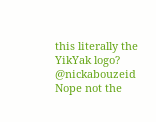this literally the YikYak logo?
@nickabouzeid Nope not the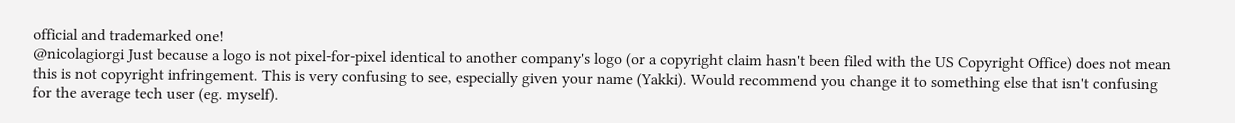official and trademarked one!
@nicolagiorgi Just because a logo is not pixel-for-pixel identical to another company's logo (or a copyright claim hasn't been filed with the US Copyright Office) does not mean this is not copyright infringement. This is very confusing to see, especially given your name (Yakki). Would recommend you change it to something else that isn't confusing for the average tech user (eg. myself).